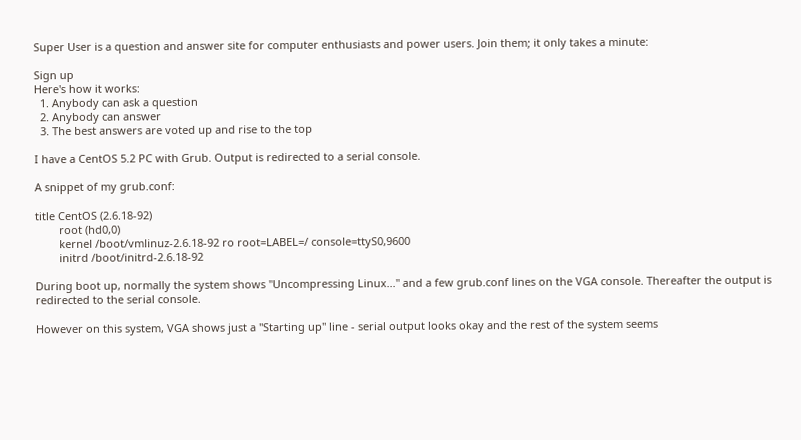Super User is a question and answer site for computer enthusiasts and power users. Join them; it only takes a minute:

Sign up
Here's how it works:
  1. Anybody can ask a question
  2. Anybody can answer
  3. The best answers are voted up and rise to the top

I have a CentOS 5.2 PC with Grub. Output is redirected to a serial console.

A snippet of my grub.conf:

title CentOS (2.6.18-92)
        root (hd0,0)
        kernel /boot/vmlinuz-2.6.18-92 ro root=LABEL=/ console=ttyS0,9600
        initrd /boot/initrd-2.6.18-92

During boot up, normally the system shows "Uncompressing Linux..." and a few grub.conf lines on the VGA console. Thereafter the output is redirected to the serial console.

However on this system, VGA shows just a "Starting up" line - serial output looks okay and the rest of the system seems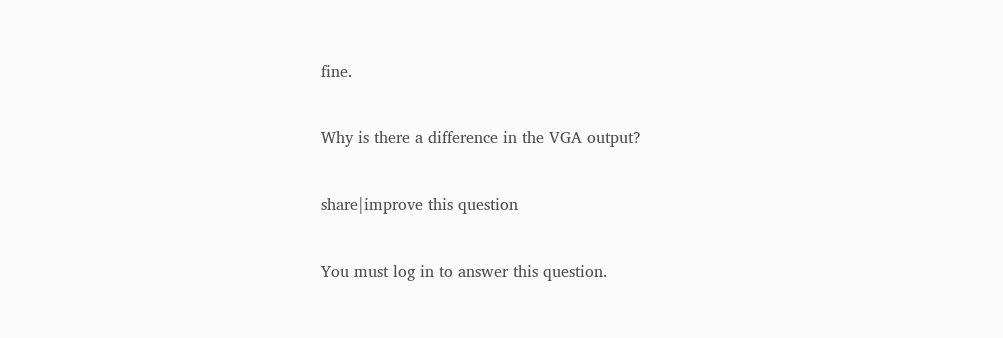fine.

Why is there a difference in the VGA output?

share|improve this question

You must log in to answer this question.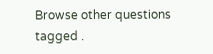Browse other questions tagged .